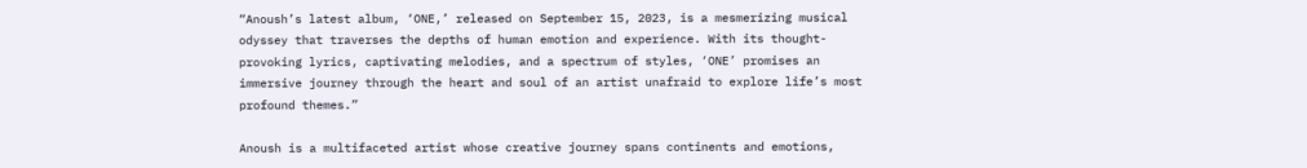“Anoush’s latest album, ‘ONE,’ released on September 15, 2023, is a mesmerizing musical odyssey that traverses the depths of human emotion and experience. With its thought-provoking lyrics, captivating melodies, and a spectrum of styles, ‘ONE’ promises an immersive journey through the heart and soul of an artist unafraid to explore life’s most profound themes.”

Anoush is a multifaceted artist whose creative journey spans continents and emotions,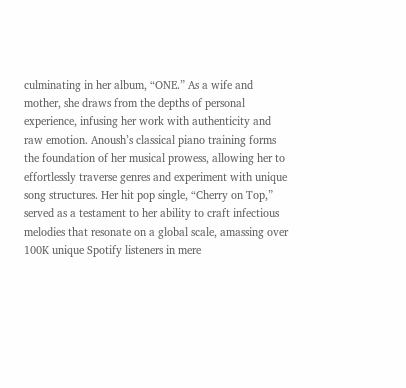culminating in her album, “ONE.” As a wife and mother, she draws from the depths of personal experience, infusing her work with authenticity and raw emotion. Anoush’s classical piano training forms the foundation of her musical prowess, allowing her to effortlessly traverse genres and experiment with unique song structures. Her hit pop single, “Cherry on Top,” served as a testament to her ability to craft infectious melodies that resonate on a global scale, amassing over 100K unique Spotify listeners in mere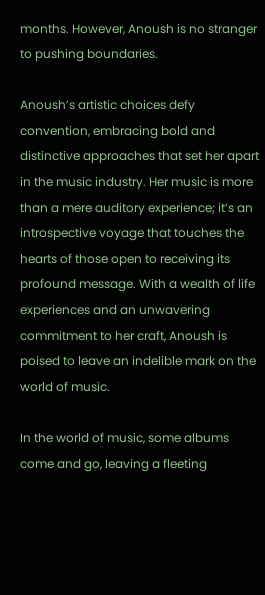months. However, Anoush is no stranger to pushing boundaries.

Anoush’s artistic choices defy convention, embracing bold and distinctive approaches that set her apart in the music industry. Her music is more than a mere auditory experience; it’s an introspective voyage that touches the hearts of those open to receiving its profound message. With a wealth of life experiences and an unwavering commitment to her craft, Anoush is poised to leave an indelible mark on the world of music.

In the world of music, some albums come and go, leaving a fleeting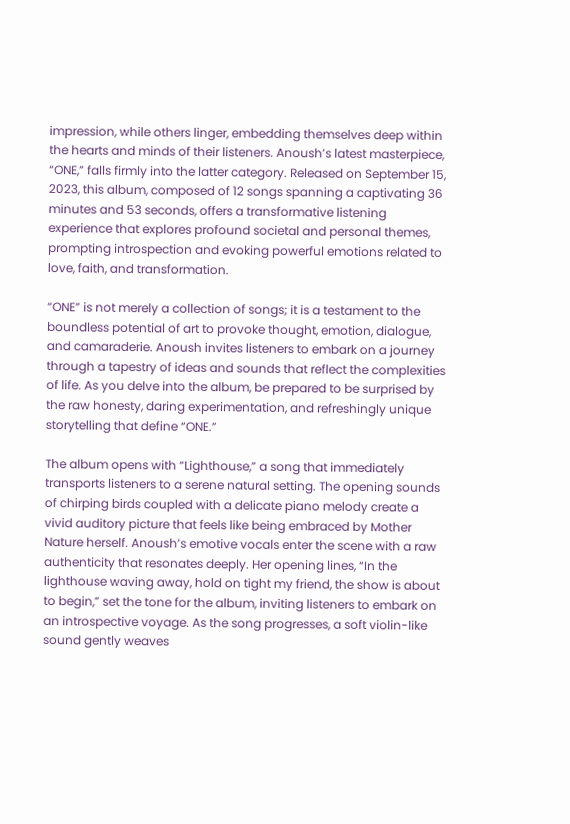impression, while others linger, embedding themselves deep within the hearts and minds of their listeners. Anoush’s latest masterpiece, “ONE,” falls firmly into the latter category. Released on September 15, 2023, this album, composed of 12 songs spanning a captivating 36 minutes and 53 seconds, offers a transformative listening experience that explores profound societal and personal themes, prompting introspection and evoking powerful emotions related to love, faith, and transformation.

“ONE” is not merely a collection of songs; it is a testament to the boundless potential of art to provoke thought, emotion, dialogue, and camaraderie. Anoush invites listeners to embark on a journey through a tapestry of ideas and sounds that reflect the complexities of life. As you delve into the album, be prepared to be surprised by the raw honesty, daring experimentation, and refreshingly unique storytelling that define “ONE.”

The album opens with “Lighthouse,” a song that immediately transports listeners to a serene natural setting. The opening sounds of chirping birds coupled with a delicate piano melody create a vivid auditory picture that feels like being embraced by Mother Nature herself. Anoush’s emotive vocals enter the scene with a raw authenticity that resonates deeply. Her opening lines, “In the lighthouse waving away, hold on tight my friend, the show is about to begin,” set the tone for the album, inviting listeners to embark on an introspective voyage. As the song progresses, a soft violin-like sound gently weaves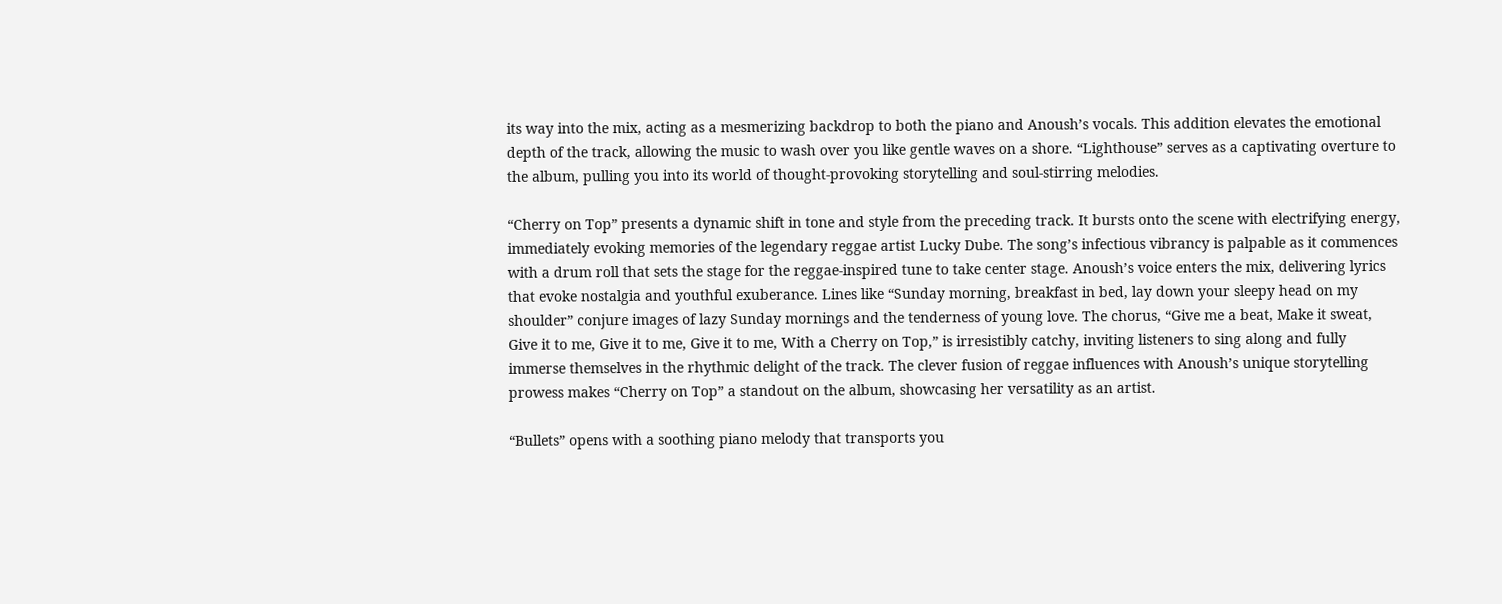its way into the mix, acting as a mesmerizing backdrop to both the piano and Anoush’s vocals. This addition elevates the emotional depth of the track, allowing the music to wash over you like gentle waves on a shore. “Lighthouse” serves as a captivating overture to the album, pulling you into its world of thought-provoking storytelling and soul-stirring melodies.

“Cherry on Top” presents a dynamic shift in tone and style from the preceding track. It bursts onto the scene with electrifying energy, immediately evoking memories of the legendary reggae artist Lucky Dube. The song’s infectious vibrancy is palpable as it commences with a drum roll that sets the stage for the reggae-inspired tune to take center stage. Anoush’s voice enters the mix, delivering lyrics that evoke nostalgia and youthful exuberance. Lines like “Sunday morning, breakfast in bed, lay down your sleepy head on my shoulder” conjure images of lazy Sunday mornings and the tenderness of young love. The chorus, “Give me a beat, Make it sweat, Give it to me, Give it to me, Give it to me, With a Cherry on Top,” is irresistibly catchy, inviting listeners to sing along and fully immerse themselves in the rhythmic delight of the track. The clever fusion of reggae influences with Anoush’s unique storytelling prowess makes “Cherry on Top” a standout on the album, showcasing her versatility as an artist.

“Bullets” opens with a soothing piano melody that transports you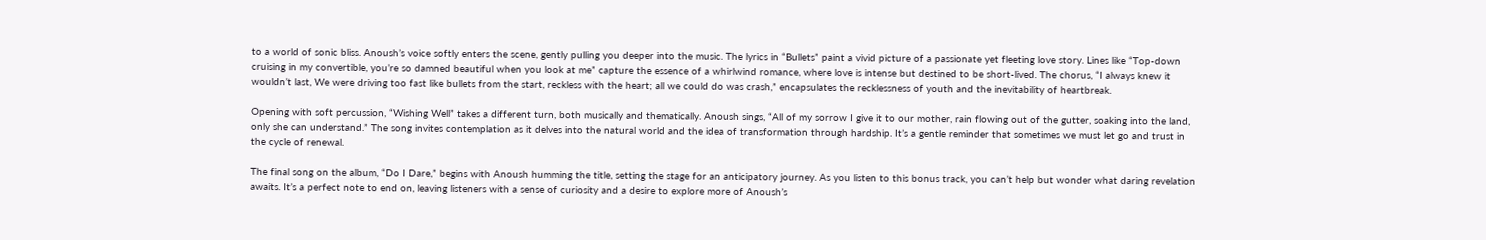to a world of sonic bliss. Anoush’s voice softly enters the scene, gently pulling you deeper into the music. The lyrics in “Bullets” paint a vivid picture of a passionate yet fleeting love story. Lines like “Top-down cruising in my convertible, you’re so damned beautiful when you look at me” capture the essence of a whirlwind romance, where love is intense but destined to be short-lived. The chorus, “I always knew it wouldn’t last, We were driving too fast like bullets from the start, reckless with the heart; all we could do was crash,” encapsulates the recklessness of youth and the inevitability of heartbreak.

Opening with soft percussion, “Wishing Well” takes a different turn, both musically and thematically. Anoush sings, “All of my sorrow I give it to our mother, rain flowing out of the gutter, soaking into the land, only she can understand.” The song invites contemplation as it delves into the natural world and the idea of transformation through hardship. It’s a gentle reminder that sometimes we must let go and trust in the cycle of renewal.

The final song on the album, “Do I Dare,” begins with Anoush humming the title, setting the stage for an anticipatory journey. As you listen to this bonus track, you can’t help but wonder what daring revelation awaits. It’s a perfect note to end on, leaving listeners with a sense of curiosity and a desire to explore more of Anoush’s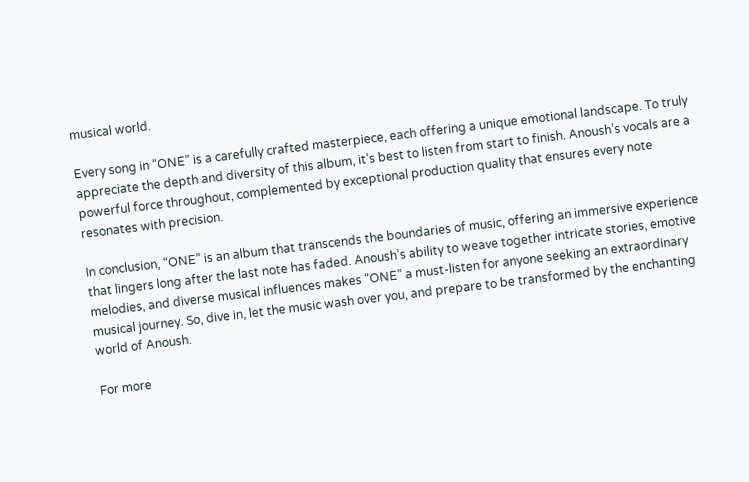musical world.

Every song in “ONE” is a carefully crafted masterpiece, each offering a unique emotional landscape. To truly appreciate the depth and diversity of this album, it’s best to listen from start to finish. Anoush’s vocals are a powerful force throughout, complemented by exceptional production quality that ensures every note resonates with precision.

In conclusion, “ONE” is an album that transcends the boundaries of music, offering an immersive experience that lingers long after the last note has faded. Anoush’s ability to weave together intricate stories, emotive melodies, and diverse musical influences makes “ONE” a must-listen for anyone seeking an extraordinary musical journey. So, dive in, let the music wash over you, and prepare to be transformed by the enchanting world of Anoush.

For more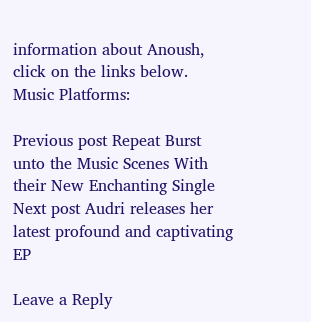information about Anoush, click on the links below.
Music Platforms:

Previous post Repeat Burst unto the Music Scenes With their New Enchanting Single
Next post Audri releases her latest profound and captivating EP

Leave a Reply